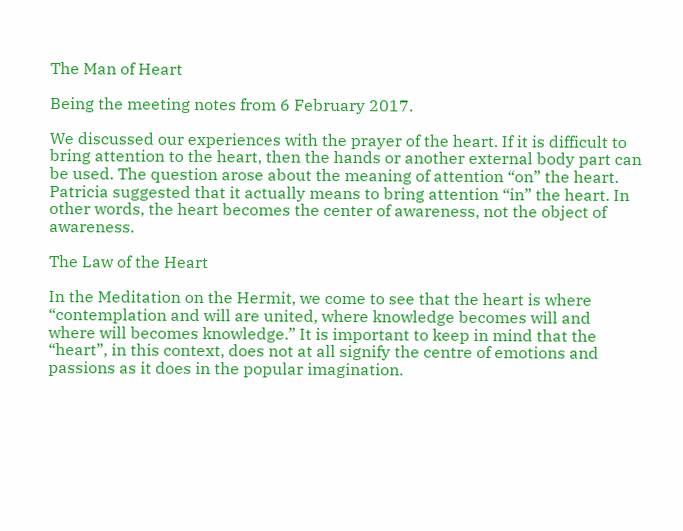The Man of Heart

Being the meeting notes from 6 February 2017.

We discussed our experiences with the prayer of the heart. If it is difficult to bring attention to the heart, then the hands or another external body part can be used. The question arose about the meaning of attention “on” the heart. Patricia suggested that it actually means to bring attention “in” the heart. In other words, the heart becomes the center of awareness, not the object of awareness.

The Law of the Heart

In the Meditation on the Hermit, we come to see that the heart is where “contemplation and will are united, where knowledge becomes will and where will becomes knowledge.” It is important to keep in mind that the “heart”, in this context, does not at all signify the centre of emotions and passions as it does in the popular imagination.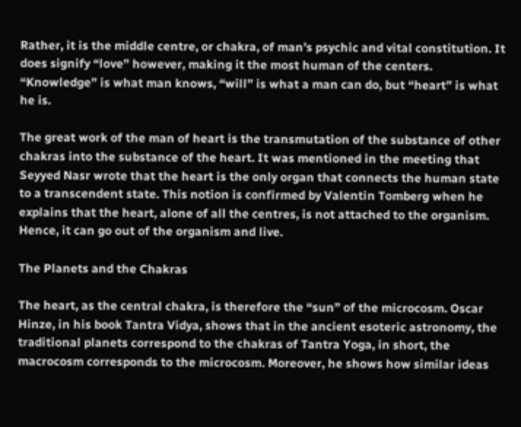Rather, it is the middle centre, or chakra, of man’s psychic and vital constitution. It does signify “love” however, making it the most human of the centers. “Knowledge” is what man knows, “will” is what a man can do, but “heart” is what he is.

The great work of the man of heart is the transmutation of the substance of other chakras into the substance of the heart. It was mentioned in the meeting that Seyyed Nasr wrote that the heart is the only organ that connects the human state to a transcendent state. This notion is confirmed by Valentin Tomberg when he explains that the heart, alone of all the centres, is not attached to the organism. Hence, it can go out of the organism and live.

The Planets and the Chakras

The heart, as the central chakra, is therefore the “sun” of the microcosm. Oscar Hinze, in his book Tantra Vidya, shows that in the ancient esoteric astronomy, the traditional planets correspond to the chakras of Tantra Yoga, in short, the macrocosm corresponds to the microcosm. Moreover, he shows how similar ideas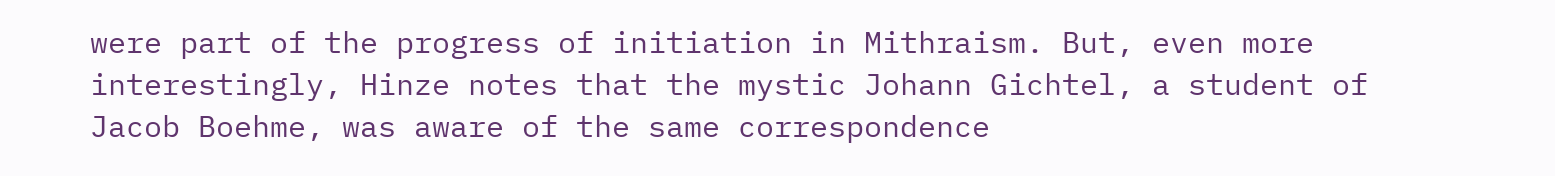were part of the progress of initiation in Mithraism. But, even more interestingly, Hinze notes that the mystic Johann Gichtel, a student of Jacob Boehme, was aware of the same correspondence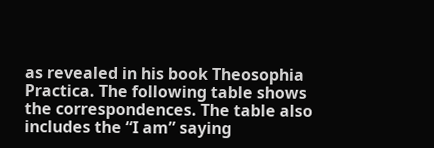as revealed in his book Theosophia Practica. The following table shows the correspondences. The table also includes the “I am” saying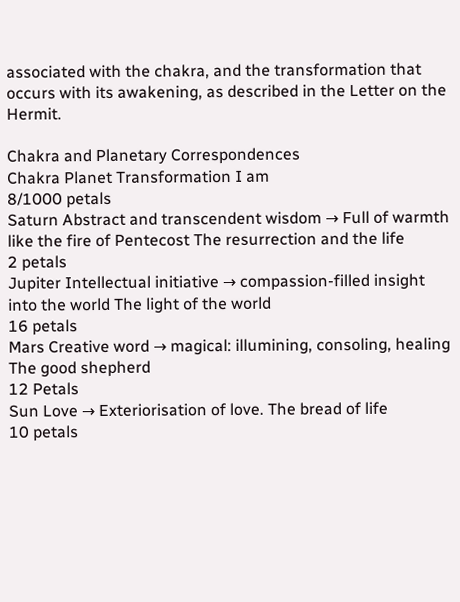associated with the chakra, and the transformation that occurs with its awakening, as described in the Letter on the Hermit.

Chakra and Planetary Correspondences
Chakra Planet Transformation I am
8/1000 petals
Saturn Abstract and transcendent wisdom → Full of warmth like the fire of Pentecost The resurrection and the life
2 petals
Jupiter Intellectual initiative → compassion-filled insight into the world The light of the world
16 petals
Mars Creative word → magical: illumining, consoling, healing The good shepherd
12 Petals
Sun Love → Exteriorisation of love. The bread of life
10 petals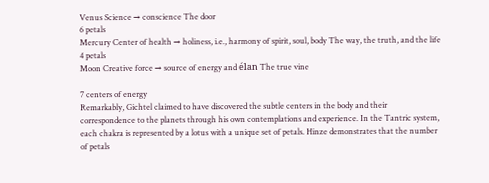Venus Science → conscience The door
6 petals
Mercury Center of health → holiness, i.e., harmony of spirit, soul, body The way, the truth, and the life
4 petals
Moon Creative force → source of energy and élan The true vine

7 centers of energy
Remarkably, Gichtel claimed to have discovered the subtle centers in the body and their correspondence to the planets through his own contemplations and experience. In the Tantric system, each chakra is represented by a lotus with a unique set of petals. Hinze demonstrates that the number of petals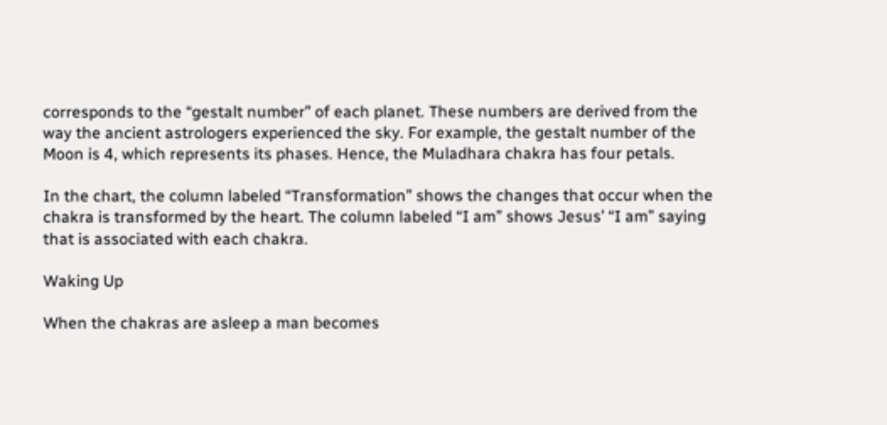corresponds to the “gestalt number” of each planet. These numbers are derived from the way the ancient astrologers experienced the sky. For example, the gestalt number of the Moon is 4, which represents its phases. Hence, the Muladhara chakra has four petals.

In the chart, the column labeled “Transformation” shows the changes that occur when the chakra is transformed by the heart. The column labeled “I am” shows Jesus’ “I am” saying that is associated with each chakra.

Waking Up

When the chakras are asleep a man becomes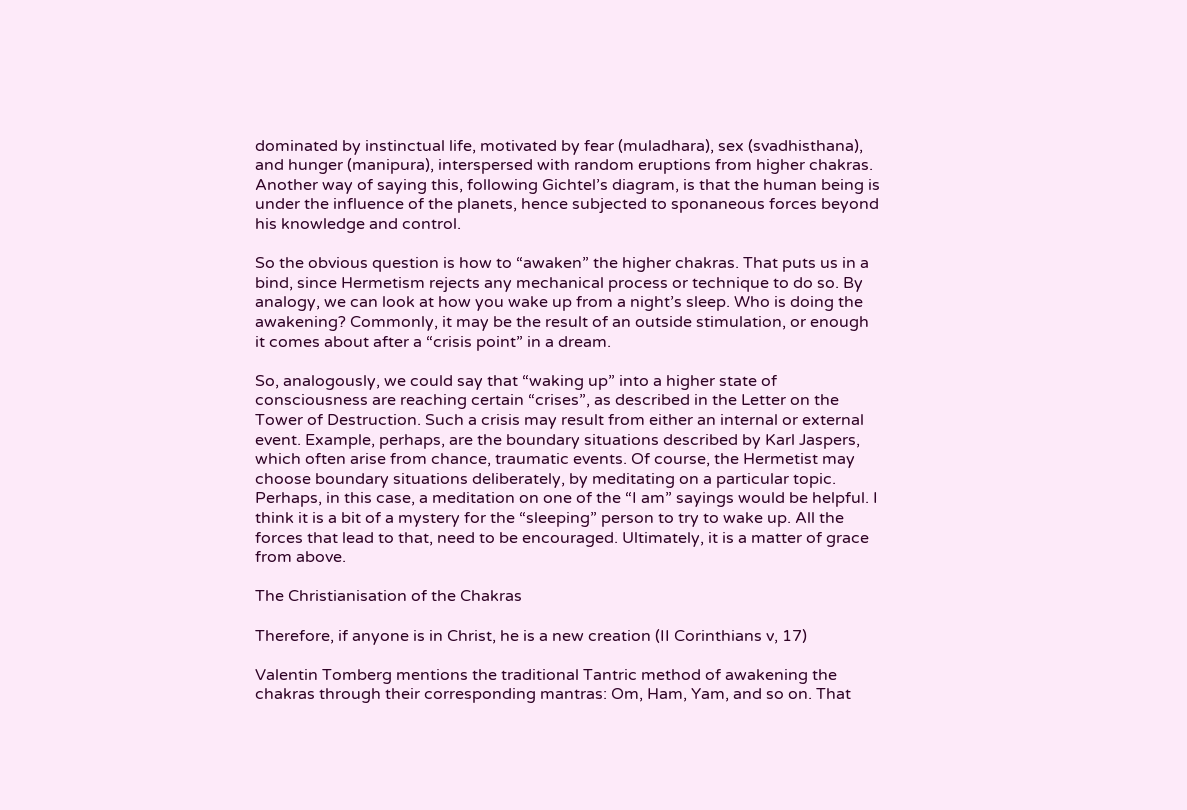dominated by instinctual life, motivated by fear (muladhara), sex (svadhisthana), and hunger (manipura), interspersed with random eruptions from higher chakras. Another way of saying this, following Gichtel’s diagram, is that the human being is under the influence of the planets, hence subjected to sponaneous forces beyond his knowledge and control.

So the obvious question is how to “awaken” the higher chakras. That puts us in a bind, since Hermetism rejects any mechanical process or technique to do so. By analogy, we can look at how you wake up from a night’s sleep. Who is doing the awakening? Commonly, it may be the result of an outside stimulation, or enough it comes about after a “crisis point” in a dream.

So, analogously, we could say that “waking up” into a higher state of consciousness are reaching certain “crises”, as described in the Letter on the Tower of Destruction. Such a crisis may result from either an internal or external event. Example, perhaps, are the boundary situations described by Karl Jaspers, which often arise from chance, traumatic events. Of course, the Hermetist may choose boundary situations deliberately, by meditating on a particular topic. Perhaps, in this case, a meditation on one of the “I am” sayings would be helpful. I think it is a bit of a mystery for the “sleeping” person to try to wake up. All the forces that lead to that, need to be encouraged. Ultimately, it is a matter of grace from above.

The Christianisation of the Chakras

Therefore, if anyone is in Christ, he is a new creation (II Corinthians v, 17)

Valentin Tomberg mentions the traditional Tantric method of awakening the chakras through their corresponding mantras: Om, Ham, Yam, and so on. That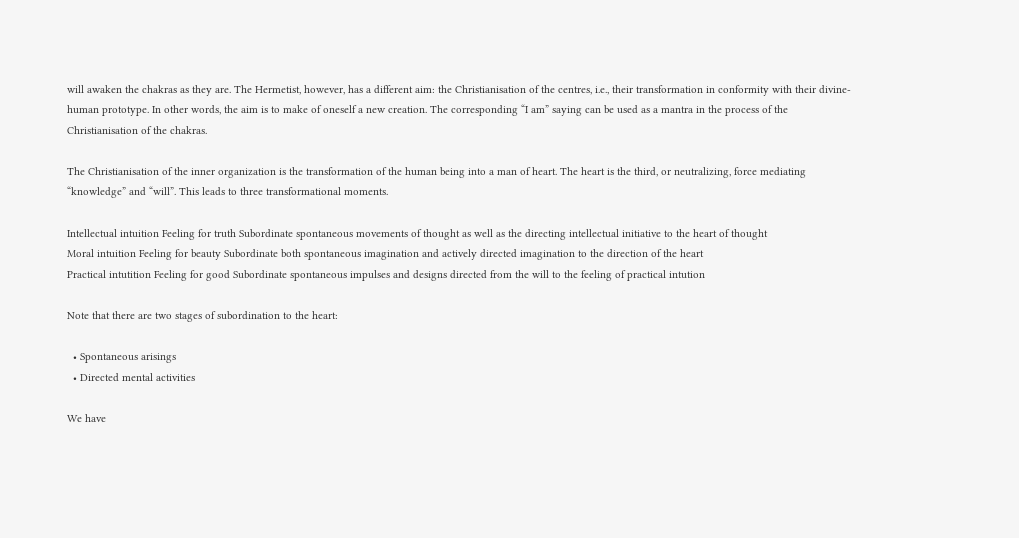will awaken the chakras as they are. The Hermetist, however, has a different aim: the Christianisation of the centres, i.e., their transformation in conformity with their divine-human prototype. In other words, the aim is to make of oneself a new creation. The corresponding “I am” saying can be used as a mantra in the process of the Christianisation of the chakras.

The Christianisation of the inner organization is the transformation of the human being into a man of heart. The heart is the third, or neutralizing, force mediating “knowledge” and “will”. This leads to three transformational moments.

Intellectual intuition Feeling for truth Subordinate spontaneous movements of thought as well as the directing intellectual initiative to the heart of thought
Moral intuition Feeling for beauty Subordinate both spontaneous imagination and actively directed imagination to the direction of the heart
Practical intutition Feeling for good Subordinate spontaneous impulses and designs directed from the will to the feeling of practical intution

Note that there are two stages of subordination to the heart:

  • Spontaneous arisings
  • Directed mental activities

We have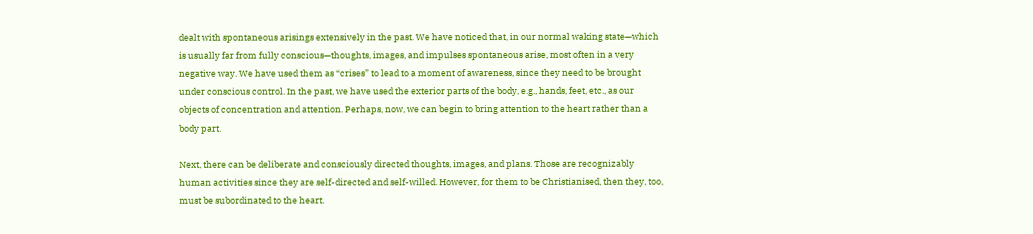dealt with spontaneous arisings extensively in the past. We have noticed that, in our normal waking state—which is usually far from fully conscious—thoughts, images, and impulses spontaneous arise, most often in a very negative way. We have used them as “crises” to lead to a moment of awareness, since they need to be brought under conscious control. In the past, we have used the exterior parts of the body, e.g., hands, feet, etc., as our objects of concentration and attention. Perhaps, now, we can begin to bring attention to the heart rather than a body part.

Next, there can be deliberate and consciously directed thoughts, images, and plans. Those are recognizably human activities since they are self-directed and self-willed. However, for them to be Christianised, then they, too, must be subordinated to the heart.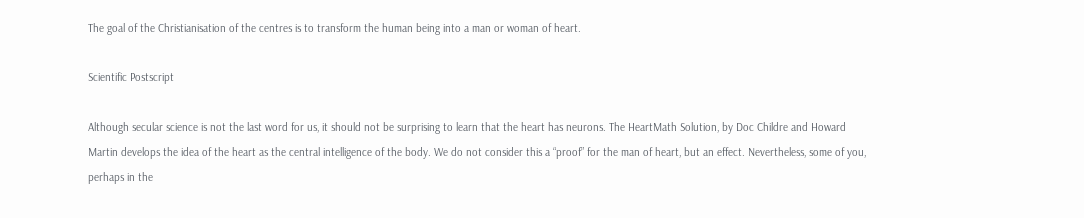The goal of the Christianisation of the centres is to transform the human being into a man or woman of heart.

Scientific Postscript

Although secular science is not the last word for us, it should not be surprising to learn that the heart has neurons. The HeartMath Solution, by Doc Childre and Howard Martin develops the idea of the heart as the central intelligence of the body. We do not consider this a “proof” for the man of heart, but an effect. Nevertheless, some of you, perhaps in the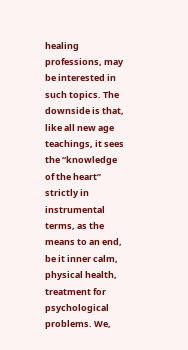healing professions, may be interested in such topics. The downside is that, like all new age teachings, it sees the “knowledge of the heart” strictly in instrumental terms, as the means to an end, be it inner calm, physical health, treatment for psychological problems. We,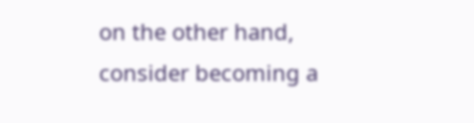on the other hand, consider becoming a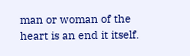man or woman of the heart is an end it itself.